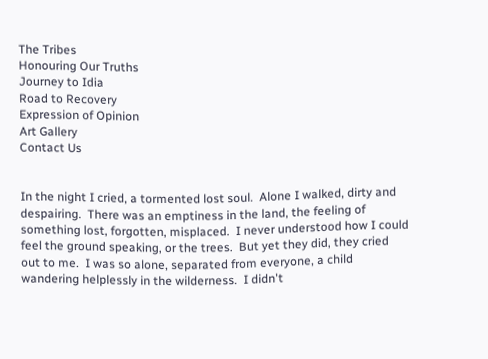The Tribes
Honouring Our Truths
Journey to Idia
Road to Recovery
Expression of Opinion
Art Gallery
Contact Us


In the night I cried, a tormented lost soul.  Alone I walked, dirty and despairing.  There was an emptiness in the land, the feeling of something lost, forgotten, misplaced.  I never understood how I could feel the ground speaking, or the trees.  But yet they did, they cried out to me.  I was so alone, separated from everyone, a child wandering helplessly in the wilderness.  I didn't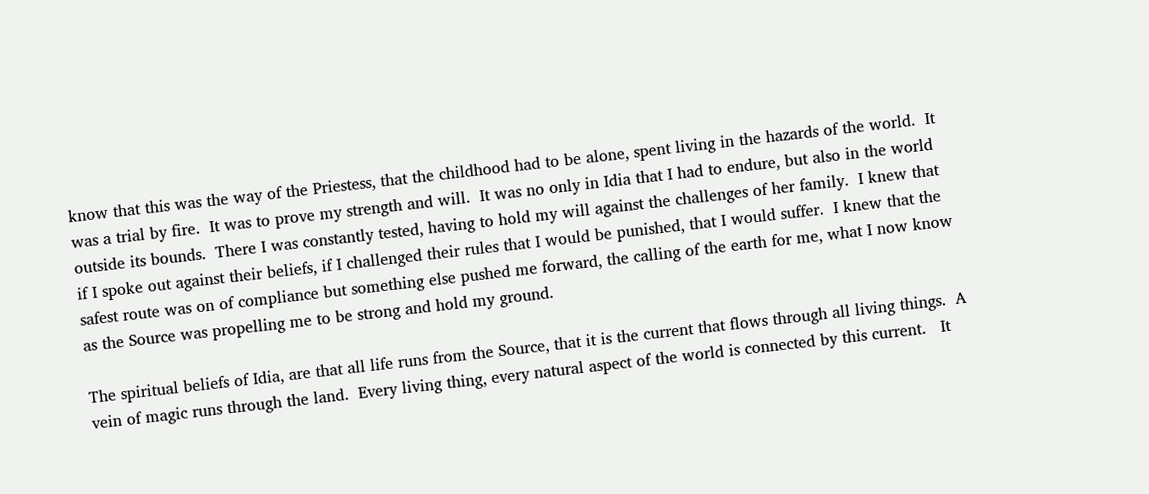know that this was the way of the Priestess, that the childhood had to be alone, spent living in the hazards of the world.  It was a trial by fire.  It was to prove my strength and will.  It was no only in Idia that I had to endure, but also in the world outside its bounds.  There I was constantly tested, having to hold my will against the challenges of her family.  I knew that if I spoke out against their beliefs, if I challenged their rules that I would be punished, that I would suffer.  I knew that the safest route was on of compliance but something else pushed me forward, the calling of the earth for me, what I now know as the Source was propelling me to be strong and hold my ground.

The spiritual beliefs of Idia, are that all life runs from the Source, that it is the current that flows through all living things.  A vein of magic runs through the land.  Every living thing, every natural aspect of the world is connected by this current.   It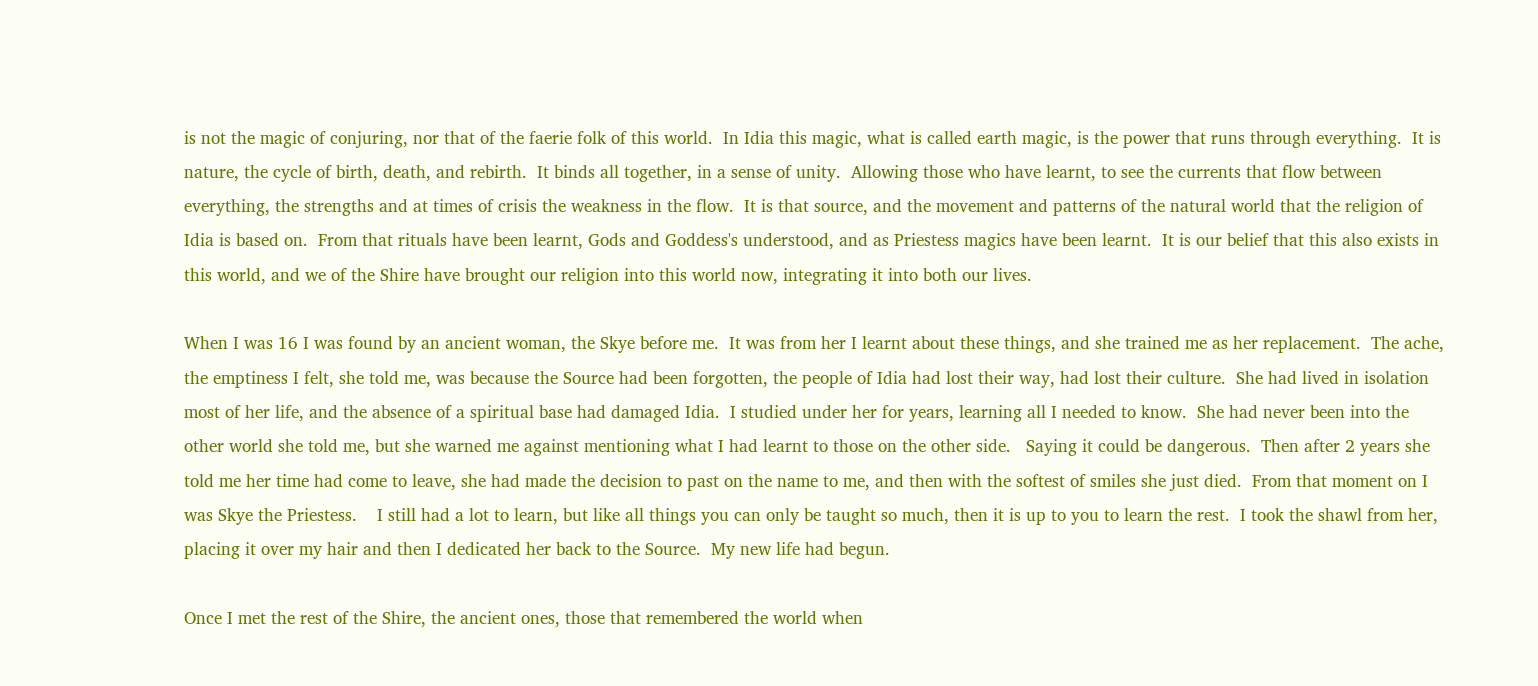is not the magic of conjuring, nor that of the faerie folk of this world.  In Idia this magic, what is called earth magic, is the power that runs through everything.  It is nature, the cycle of birth, death, and rebirth.  It binds all together, in a sense of unity.  Allowing those who have learnt, to see the currents that flow between everything, the strengths and at times of crisis the weakness in the flow.  It is that source, and the movement and patterns of the natural world that the religion of Idia is based on.  From that rituals have been learnt, Gods and Goddess's understood, and as Priestess magics have been learnt.  It is our belief that this also exists in this world, and we of the Shire have brought our religion into this world now, integrating it into both our lives.

When I was 16 I was found by an ancient woman, the Skye before me.  It was from her I learnt about these things, and she trained me as her replacement.  The ache, the emptiness I felt, she told me, was because the Source had been forgotten, the people of Idia had lost their way, had lost their culture.  She had lived in isolation most of her life, and the absence of a spiritual base had damaged Idia.  I studied under her for years, learning all I needed to know.  She had never been into the other world she told me, but she warned me against mentioning what I had learnt to those on the other side.   Saying it could be dangerous.  Then after 2 years she told me her time had come to leave, she had made the decision to past on the name to me, and then with the softest of smiles she just died.  From that moment on I was Skye the Priestess.    I still had a lot to learn, but like all things you can only be taught so much, then it is up to you to learn the rest.  I took the shawl from her, placing it over my hair and then I dedicated her back to the Source.  My new life had begun.

Once I met the rest of the Shire, the ancient ones, those that remembered the world when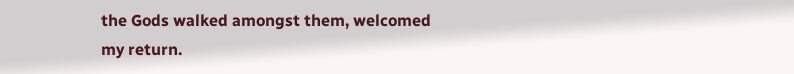the Gods walked amongst them, welcomed my return.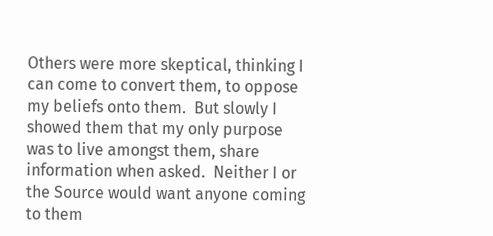Others were more skeptical, thinking I can come to convert them, to oppose my beliefs onto them.  But slowly I showed them that my only purpose was to live amongst them, share information when asked.  Neither I or the Source would want anyone coming to them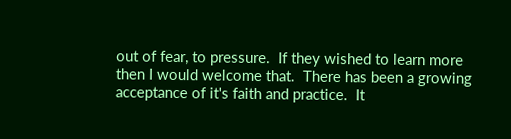out of fear, to pressure.  If they wished to learn more then I would welcome that.  There has been a growing acceptance of it's faith and practice.  It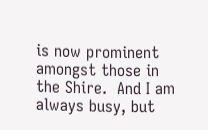is now prominent amongst those in the Shire.  And I am always busy, but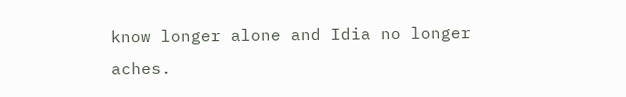know longer alone and Idia no longer aches.